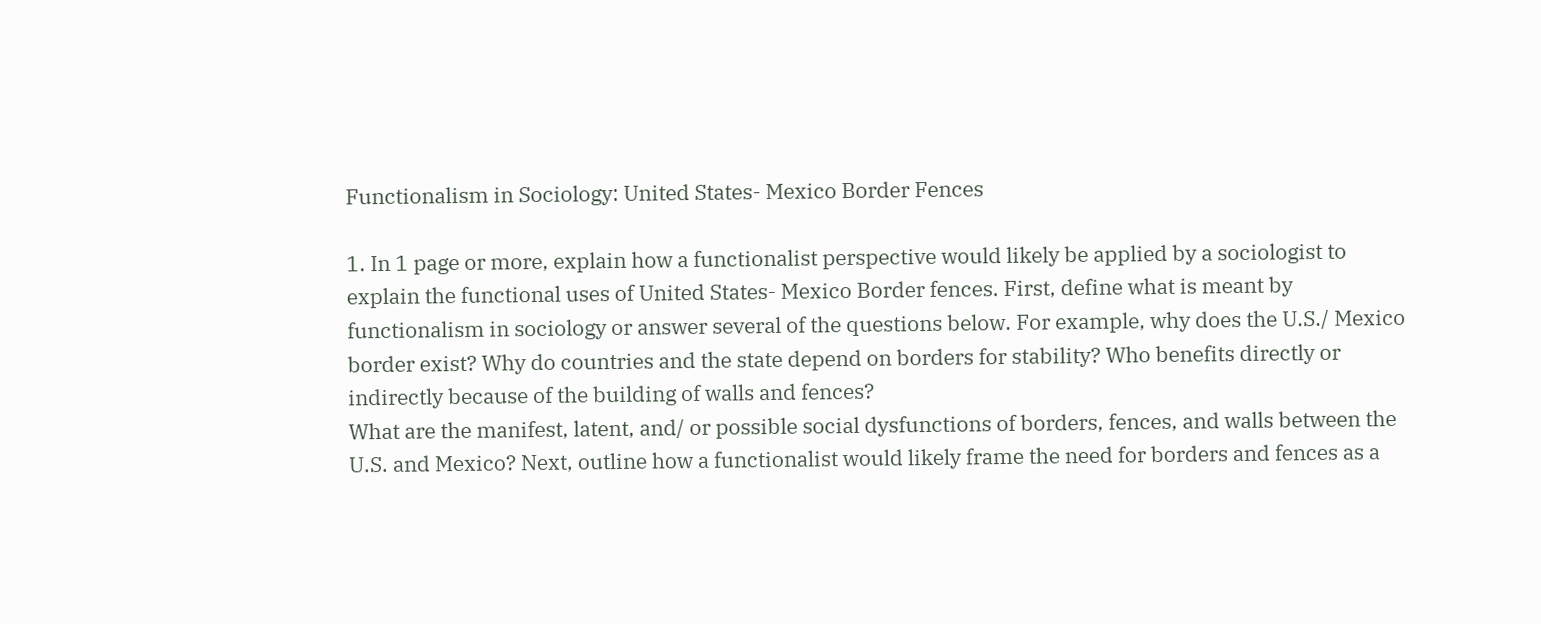Functionalism in Sociology: United States- Mexico Border Fences

1. In 1 page or more, explain how a functionalist perspective would likely be applied by a sociologist to explain the functional uses of United States- Mexico Border fences. First, define what is meant by functionalism in sociology or answer several of the questions below. For example, why does the U.S./ Mexico
border exist? Why do countries and the state depend on borders for stability? Who benefits directly or indirectly because of the building of walls and fences?
What are the manifest, latent, and/ or possible social dysfunctions of borders, fences, and walls between the U.S. and Mexico? Next, outline how a functionalist would likely frame the need for borders and fences as a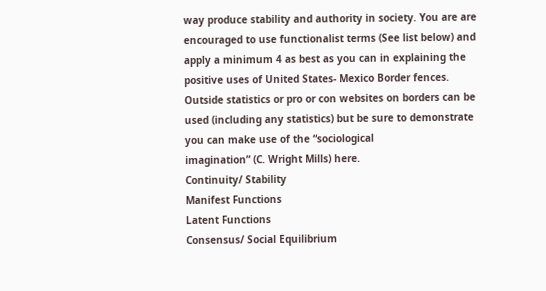way produce stability and authority in society. You are are encouraged to use functionalist terms (See list below) and apply a minimum 4 as best as you can in explaining the positive uses of United States- Mexico Border fences.
Outside statistics or pro or con websites on borders can be used (including any statistics) but be sure to demonstrate you can make use of the “sociological
imagination” (C. Wright Mills) here.
Continuity/ Stability
Manifest Functions
Latent Functions
Consensus/ Social Equilibrium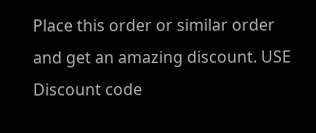Place this order or similar order and get an amazing discount. USE Discount code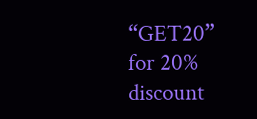“GET20” for 20% discount